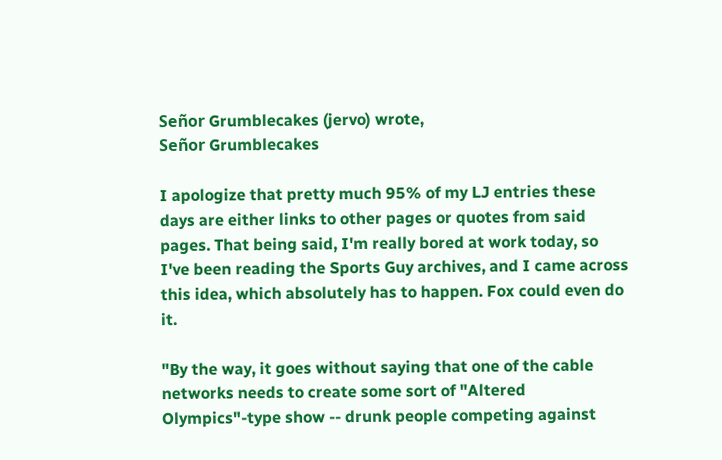Señor Grumblecakes (jervo) wrote,
Señor Grumblecakes

I apologize that pretty much 95% of my LJ entries these days are either links to other pages or quotes from said pages. That being said, I'm really bored at work today, so I've been reading the Sports Guy archives, and I came across this idea, which absolutely has to happen. Fox could even do it.

"By the way, it goes without saying that one of the cable networks needs to create some sort of "Altered Olympics"-type show -- drunk people competing against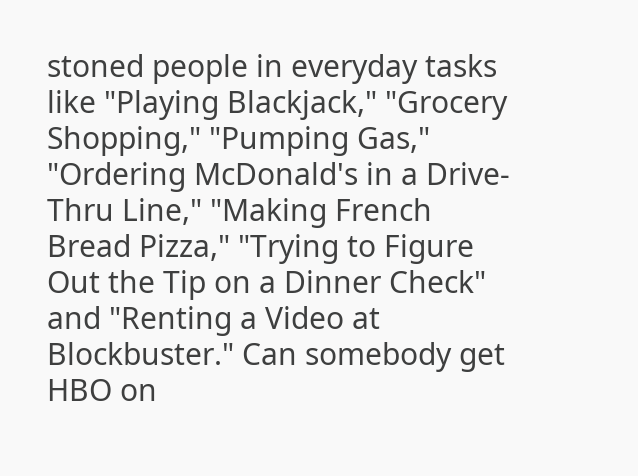stoned people in everyday tasks like "Playing Blackjack," "Grocery Shopping," "Pumping Gas," "Ordering McDonald's in a Drive-Thru Line," "Making French Bread Pizza," "Trying to Figure Out the Tip on a Dinner Check" and "Renting a Video at Blockbuster." Can somebody get HBO on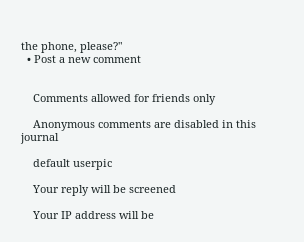the phone, please?"
  • Post a new comment


    Comments allowed for friends only

    Anonymous comments are disabled in this journal

    default userpic

    Your reply will be screened

    Your IP address will be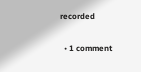recorded

  • 1 comment